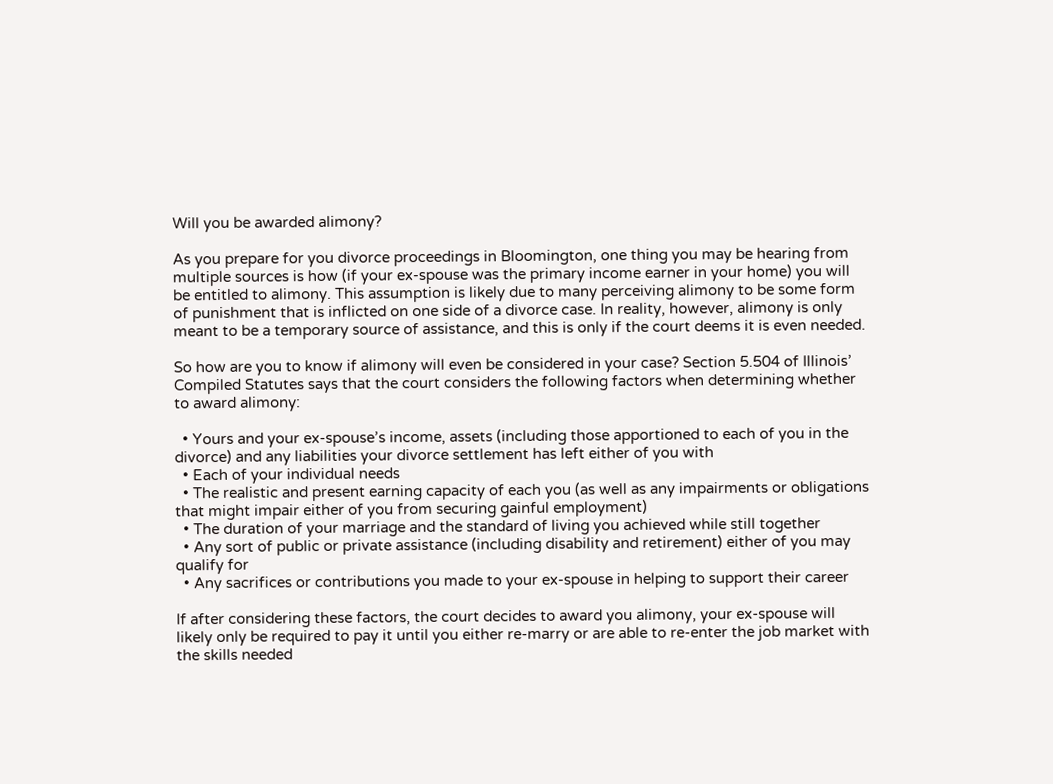Will you be awarded alimony?

As you prepare for you divorce proceedings in Bloomington, one thing you may be hearing from multiple sources is how (if your ex-spouse was the primary income earner in your home) you will be entitled to alimony. This assumption is likely due to many perceiving alimony to be some form of punishment that is inflicted on one side of a divorce case. In reality, however, alimony is only meant to be a temporary source of assistance, and this is only if the court deems it is even needed.

So how are you to know if alimony will even be considered in your case? Section 5.504 of Illinois’ Compiled Statutes says that the court considers the following factors when determining whether to award alimony:

  • Yours and your ex-spouse’s income, assets (including those apportioned to each of you in the divorce) and any liabilities your divorce settlement has left either of you with
  • Each of your individual needs
  • The realistic and present earning capacity of each you (as well as any impairments or obligations that might impair either of you from securing gainful employment)
  • The duration of your marriage and the standard of living you achieved while still together
  • Any sort of public or private assistance (including disability and retirement) either of you may qualify for
  • Any sacrifices or contributions you made to your ex-spouse in helping to support their career

If after considering these factors, the court decides to award you alimony, your ex-spouse will likely only be required to pay it until you either re-marry or are able to re-enter the job market with the skills needed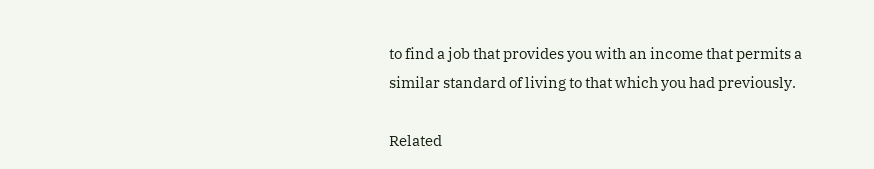to find a job that provides you with an income that permits a similar standard of living to that which you had previously.

Related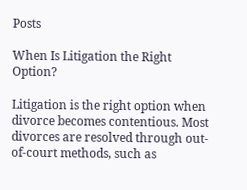Posts

When Is Litigation the Right Option?

Litigation is the right option when divorce becomes contentious. Most divorces are resolved through out-of-court methods, such as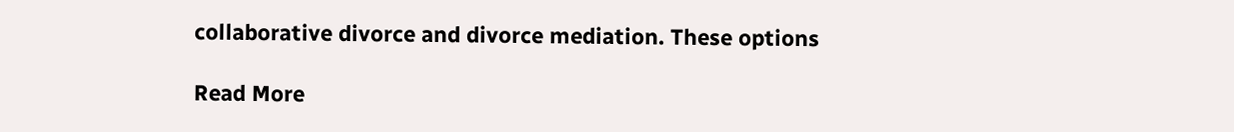collaborative divorce and divorce mediation. These options

Read More